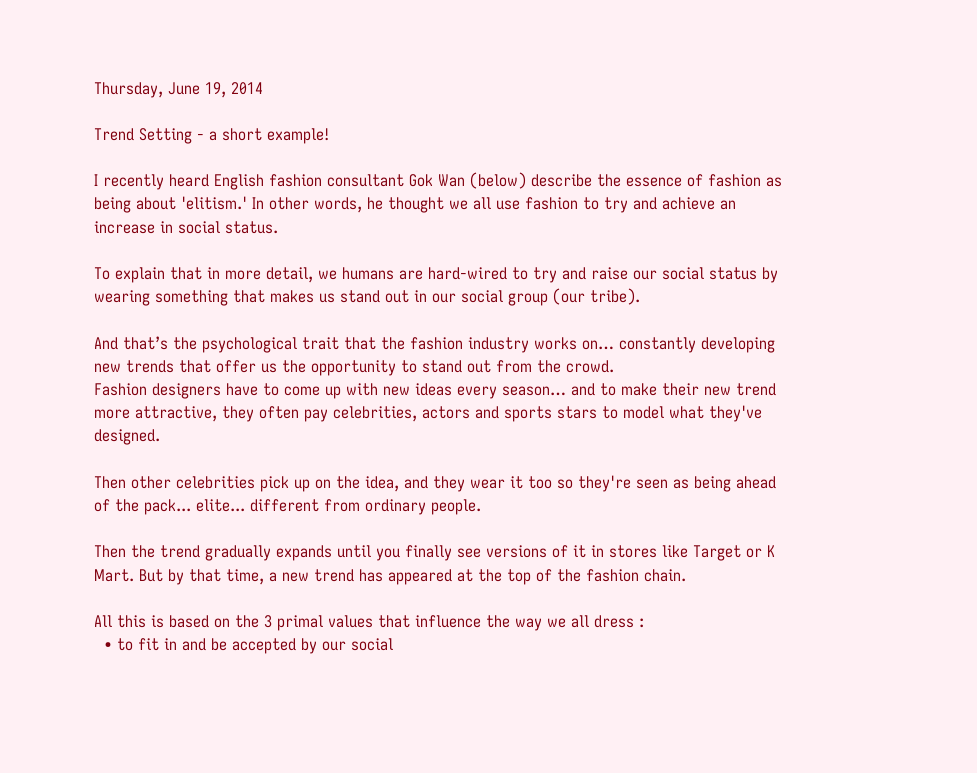Thursday, June 19, 2014

Trend Setting - a short example!

I recently heard English fashion consultant Gok Wan (below) describe the essence of fashion as being about 'elitism.' In other words, he thought we all use fashion to try and achieve an increase in social status.

To explain that in more detail, we humans are hard-wired to try and raise our social status by wearing something that makes us stand out in our social group (our tribe).

And that’s the psychological trait that the fashion industry works on… constantly developing new trends that offer us the opportunity to stand out from the crowd.
Fashion designers have to come up with new ideas every season… and to make their new trend more attractive, they often pay celebrities, actors and sports stars to model what they've designed.

Then other celebrities pick up on the idea, and they wear it too so they're seen as being ahead of the pack... elite... different from ordinary people.

Then the trend gradually expands until you finally see versions of it in stores like Target or K Mart. But by that time, a new trend has appeared at the top of the fashion chain.

All this is based on the 3 primal values that influence the way we all dress :
  • to fit in and be accepted by our social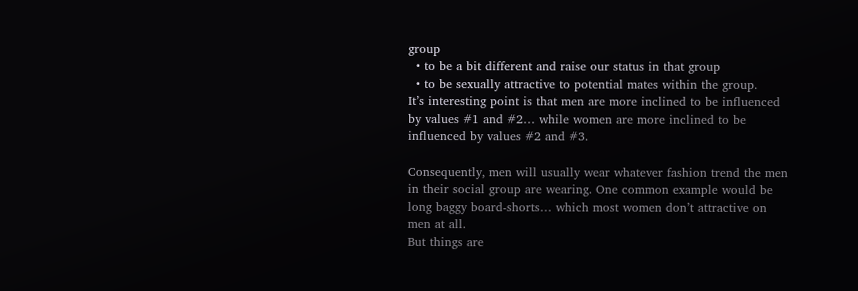group
  • to be a bit different and raise our status in that group
  • to be sexually attractive to potential mates within the group.
It’s interesting point is that men are more inclined to be influenced by values #1 and #2… while women are more inclined to be influenced by values #2 and #3.

Consequently, men will usually wear whatever fashion trend the men in their social group are wearing. One common example would be long baggy board-shorts… which most women don’t attractive on men at all.
But things are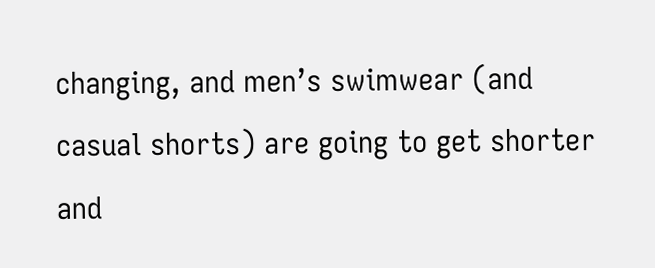changing, and men’s swimwear (and casual shorts) are going to get shorter and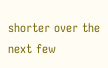shorter over the next few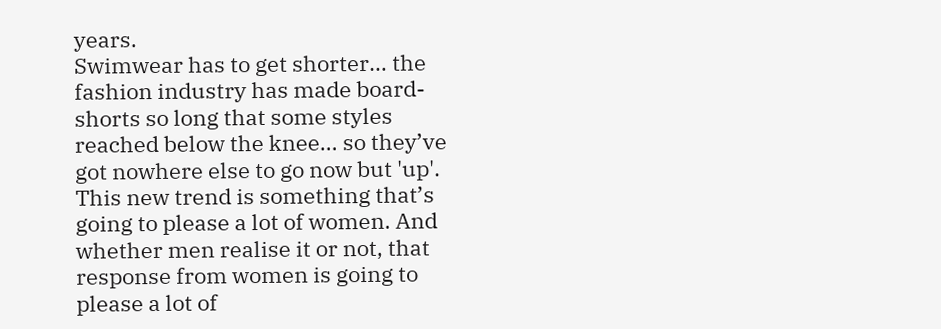years.
Swimwear has to get shorter… the fashion industry has made board-shorts so long that some styles reached below the knee… so they’ve got nowhere else to go now but 'up'.
This new trend is something that’s going to please a lot of women. And whether men realise it or not, that response from women is going to please a lot of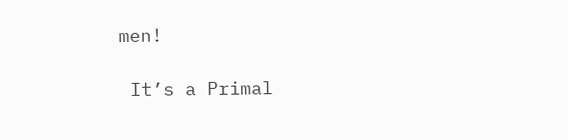men!

 It’s a Primal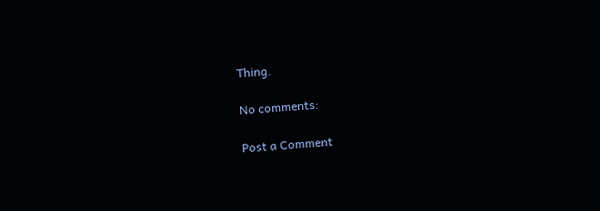Thing.

No comments:

Post a Comment